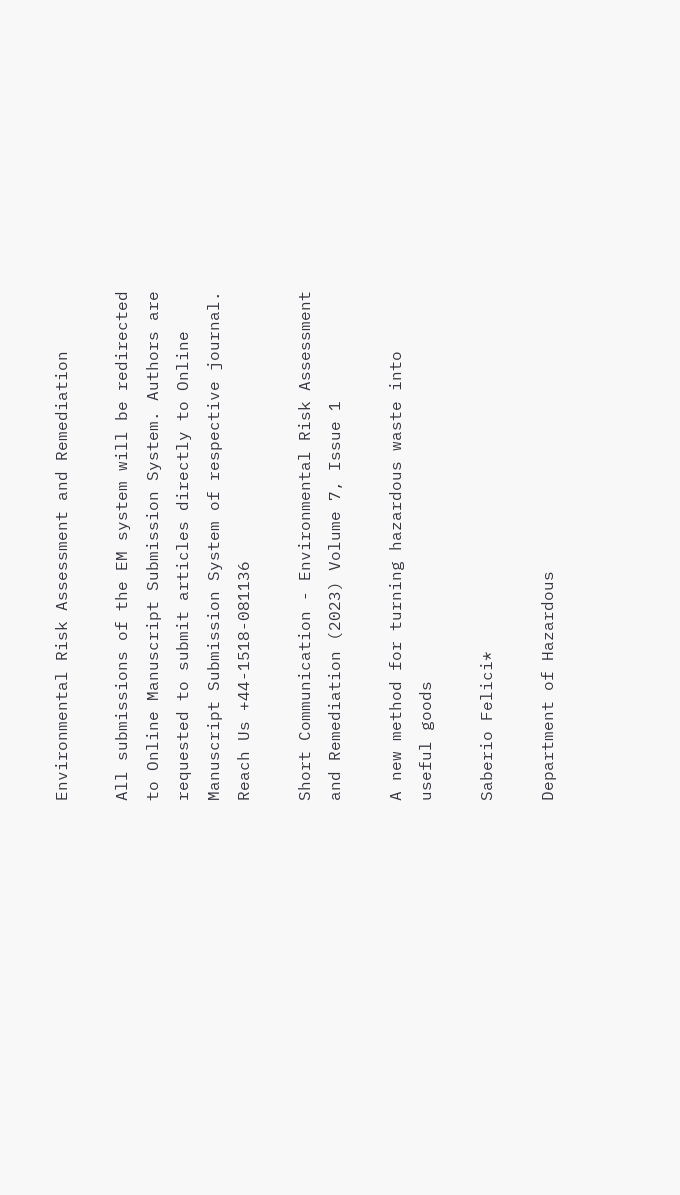Environmental Risk Assessment and Remediation

All submissions of the EM system will be redirected to Online Manuscript Submission System. Authors are requested to submit articles directly to Online Manuscript Submission System of respective journal.
Reach Us +44-1518-081136

Short Communication - Environmental Risk Assessment and Remediation (2023) Volume 7, Issue 1

A new method for turning hazardous waste into useful goods

Saberio Felici*

Department of Hazardous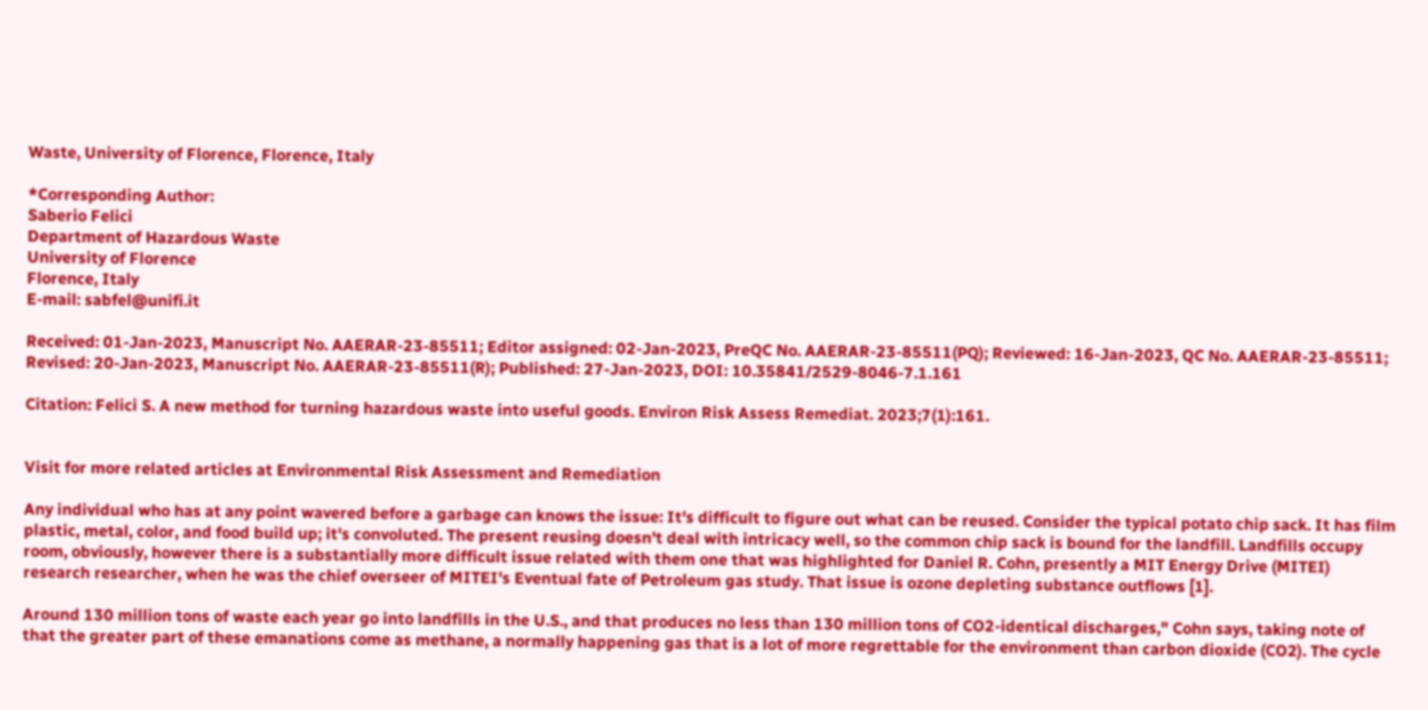Waste, University of Florence, Florence, Italy

*Corresponding Author:
Saberio Felici
Department of Hazardous Waste
University of Florence
Florence, Italy
E-mail: sabfel@unifi.it

Received: 01-Jan-2023, Manuscript No. AAERAR-23-85511; Editor assigned: 02-Jan-2023, PreQC No. AAERAR-23-85511(PQ); Reviewed: 16-Jan-2023, QC No. AAERAR-23-85511; Revised: 20-Jan-2023, Manuscript No. AAERAR-23-85511(R); Published: 27-Jan-2023, DOI: 10.35841/2529-8046-7.1.161

Citation: Felici S. A new method for turning hazardous waste into useful goods. Environ Risk Assess Remediat. 2023;7(1):161.


Visit for more related articles at Environmental Risk Assessment and Remediation

Any individual who has at any point wavered before a garbage can knows the issue: It's difficult to figure out what can be reused. Consider the typical potato chip sack. It has film plastic, metal, color, and food build up; it's convoluted. The present reusing doesn't deal with intricacy well, so the common chip sack is bound for the landfill. Landfills occupy room, obviously, however there is a substantially more difficult issue related with them one that was highlighted for Daniel R. Cohn, presently a MIT Energy Drive (MITEI) research researcher, when he was the chief overseer of MITEI's Eventual fate of Petroleum gas study. That issue is ozone depleting substance outflows [1].

Around 130 million tons of waste each year go into landfills in the U.S., and that produces no less than 130 million tons of CO2-identical discharges," Cohn says, taking note of that the greater part of these emanations come as methane, a normally happening gas that is a lot of more regrettable for the environment than carbon dioxide (CO2). The cycle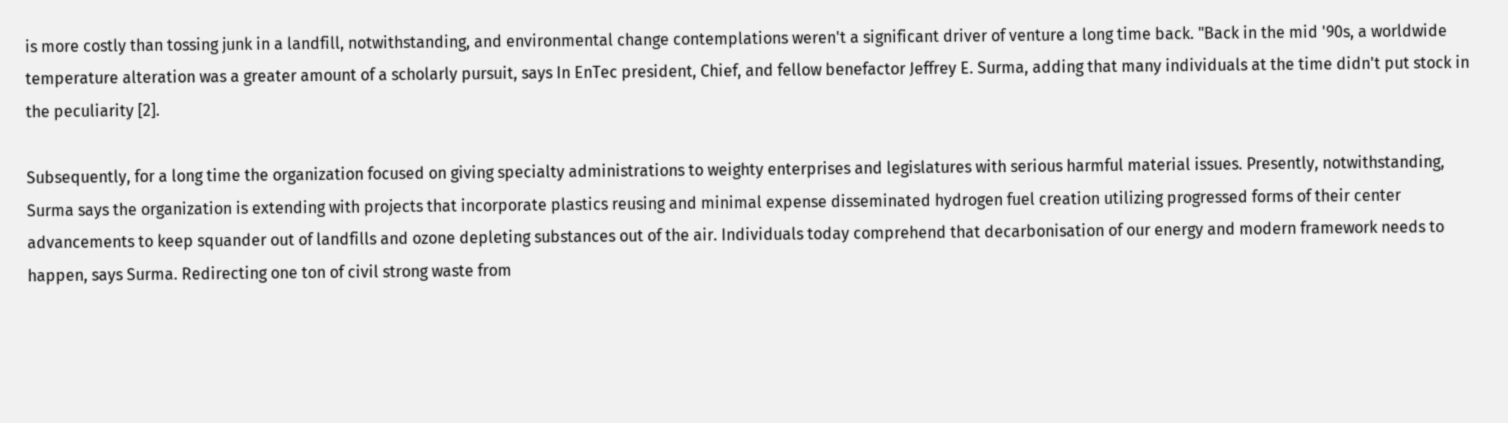is more costly than tossing junk in a landfill, notwithstanding, and environmental change contemplations weren't a significant driver of venture a long time back. "Back in the mid '90s, a worldwide temperature alteration was a greater amount of a scholarly pursuit, says In EnTec president, Chief, and fellow benefactor Jeffrey E. Surma, adding that many individuals at the time didn't put stock in the peculiarity [2].

Subsequently, for a long time the organization focused on giving specialty administrations to weighty enterprises and legislatures with serious harmful material issues. Presently, notwithstanding, Surma says the organization is extending with projects that incorporate plastics reusing and minimal expense disseminated hydrogen fuel creation utilizing progressed forms of their center advancements to keep squander out of landfills and ozone depleting substances out of the air. Individuals today comprehend that decarbonisation of our energy and modern framework needs to happen, says Surma. Redirecting one ton of civil strong waste from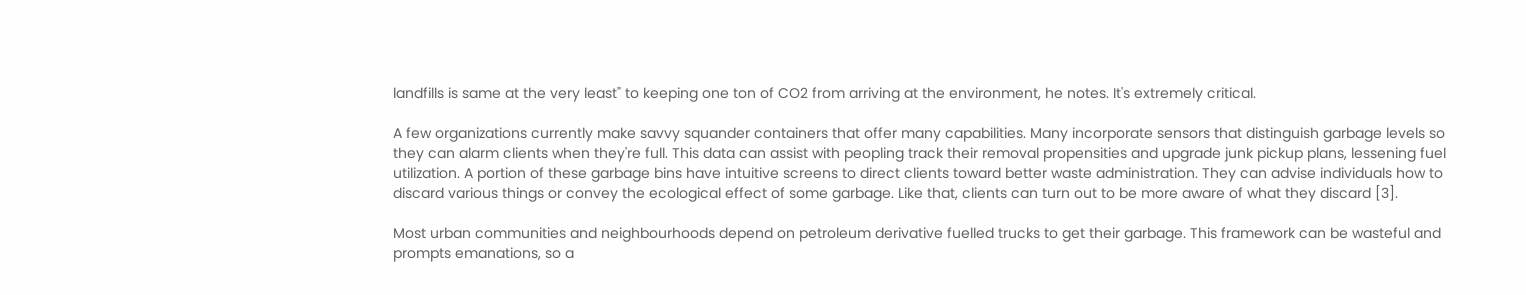landfills is same at the very least" to keeping one ton of CO2 from arriving at the environment, he notes. It's extremely critical.

A few organizations currently make savvy squander containers that offer many capabilities. Many incorporate sensors that distinguish garbage levels so they can alarm clients when they're full. This data can assist with peopling track their removal propensities and upgrade junk pickup plans, lessening fuel utilization. A portion of these garbage bins have intuitive screens to direct clients toward better waste administration. They can advise individuals how to discard various things or convey the ecological effect of some garbage. Like that, clients can turn out to be more aware of what they discard [3].

Most urban communities and neighbourhoods depend on petroleum derivative fuelled trucks to get their garbage. This framework can be wasteful and prompts emanations, so a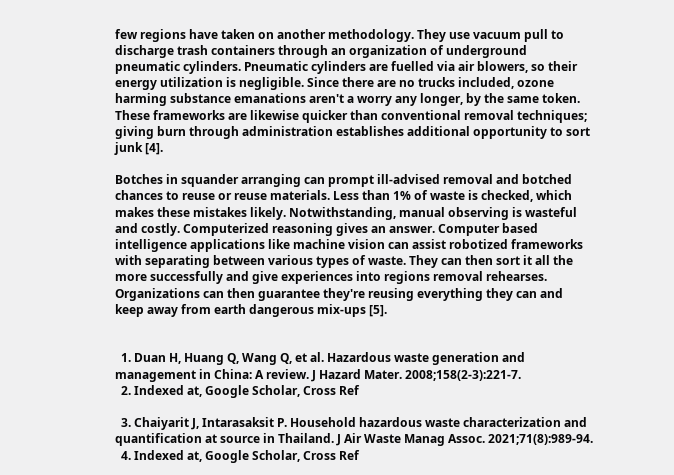few regions have taken on another methodology. They use vacuum pull to discharge trash containers through an organization of underground pneumatic cylinders. Pneumatic cylinders are fuelled via air blowers, so their energy utilization is negligible. Since there are no trucks included, ozone harming substance emanations aren't a worry any longer, by the same token. These frameworks are likewise quicker than conventional removal techniques; giving burn through administration establishes additional opportunity to sort junk [4].

Botches in squander arranging can prompt ill-advised removal and botched chances to reuse or reuse materials. Less than 1% of waste is checked, which makes these mistakes likely. Notwithstanding, manual observing is wasteful and costly. Computerized reasoning gives an answer. Computer based intelligence applications like machine vision can assist robotized frameworks with separating between various types of waste. They can then sort it all the more successfully and give experiences into regions removal rehearses. Organizations can then guarantee they're reusing everything they can and keep away from earth dangerous mix-ups [5].


  1. Duan H, Huang Q, Wang Q, et al. Hazardous waste generation and management in China: A review. J Hazard Mater. 2008;158(2-3):221-7.
  2. Indexed at, Google Scholar, Cross Ref

  3. Chaiyarit J, Intarasaksit P. Household hazardous waste characterization and quantification at source in Thailand. J Air Waste Manag Assoc. 2021;71(8):989-94.
  4. Indexed at, Google Scholar, Cross Ref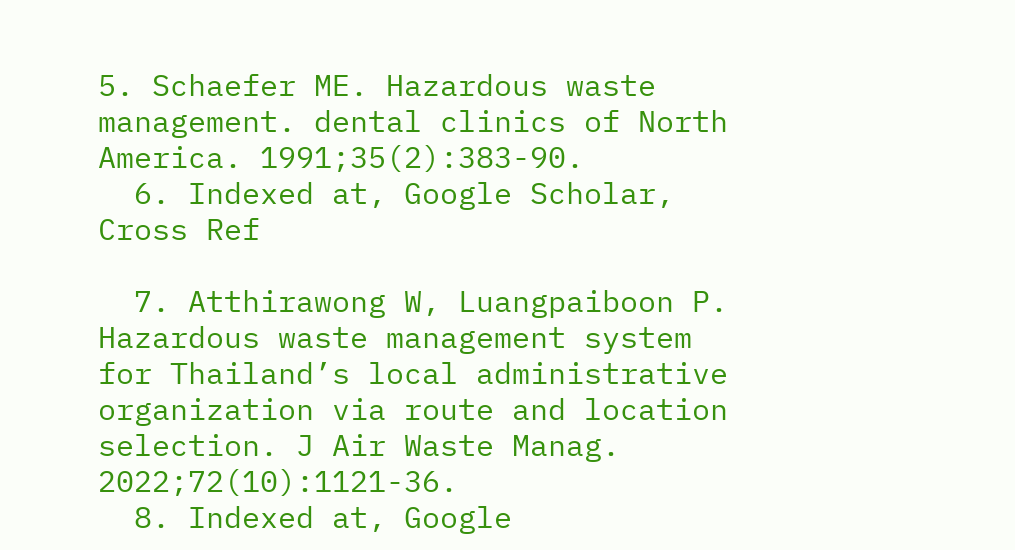5. Schaefer ME. Hazardous waste management. dental clinics of North America. 1991;35(2):383-90.
  6. Indexed at, Google Scholar, Cross Ref

  7. Atthirawong W, Luangpaiboon P. Hazardous waste management system for Thailand’s local administrative organization via route and location selection. J Air Waste Manag. 2022;72(10):1121-36.
  8. Indexed at, Google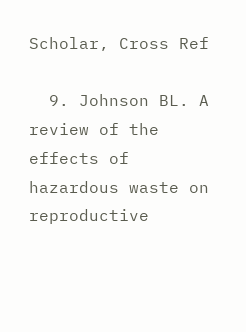Scholar, Cross Ref

  9. Johnson BL. A review of the effects of hazardous waste on reproductive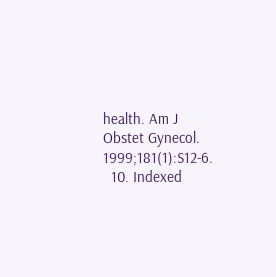health. Am J Obstet Gynecol. 1999;181(1):S12-6.
  10. Indexed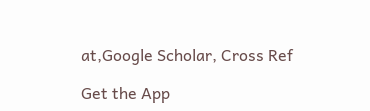at,Google Scholar, Cross Ref

Get the App